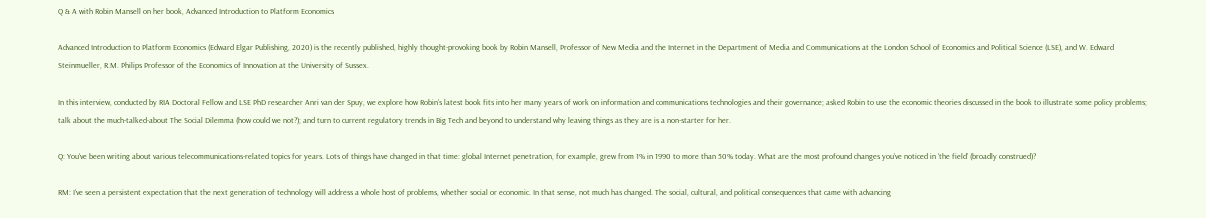Q & A with Robin Mansell on her book, Advanced Introduction to Platform Economics

Advanced Introduction to Platform Economics (Edward Elgar Publishing, 2020) is the recently published, highly thought-provoking book by Robin Mansell, Professor of New Media and the Internet in the Department of Media and Communications at the London School of Economics and Political Science (LSE), and W. Edward Steinmueller, R.M. Philips Professor of the Economics of Innovation at the University of Sussex.

In this interview, conducted by RIA Doctoral Fellow and LSE PhD researcher Anri van der Spuy, we explore how Robin’s latest book fits into her many years of work on information and communications technologies and their governance; asked Robin to use the economic theories discussed in the book to illustrate some policy problems; talk about the much-talked-about The Social Dilemma (how could we not?); and turn to current regulatory trends in Big Tech and beyond to understand why leaving things as they are is a non-starter for her.

Q: You’ve been writing about various telecommunications-related topics for years. Lots of things have changed in that time: global Internet penetration, for example, grew from 1% in 1990 to more than 50% today. What are the most profound changes you’ve noticed in ‘the field’ (broadly construed)?

RM: I’ve seen a persistent expectation that the next generation of technology will address a whole host of problems, whether social or economic. In that sense, not much has changed. The social, cultural, and political consequences that came with advancing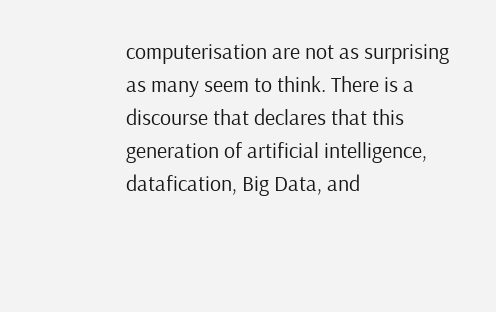computerisation are not as surprising as many seem to think. There is a discourse that declares that this generation of artificial intelligence, datafication, Big Data, and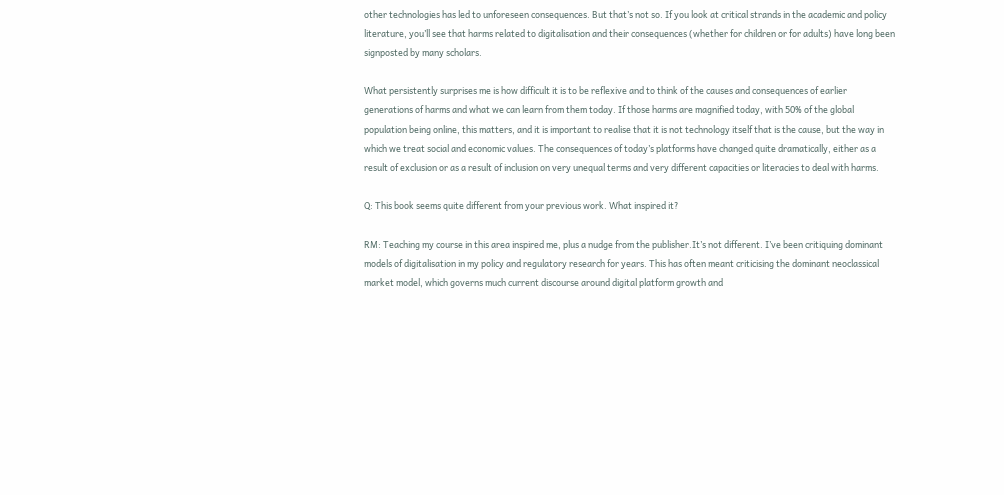other technologies has led to unforeseen consequences. But that’s not so. If you look at critical strands in the academic and policy literature, you’ll see that harms related to digitalisation and their consequences (whether for children or for adults) have long been signposted by many scholars.

What persistently surprises me is how difficult it is to be reflexive and to think of the causes and consequences of earlier generations of harms and what we can learn from them today. If those harms are magnified today, with 50% of the global population being online, this matters, and it is important to realise that it is not technology itself that is the cause, but the way in which we treat social and economic values. The consequences of today’s platforms have changed quite dramatically, either as a result of exclusion or as a result of inclusion on very unequal terms and very different capacities or literacies to deal with harms.

Q: This book seems quite different from your previous work. What inspired it?

RM: Teaching my course in this area inspired me, plus a nudge from the publisher.It’s not different. I’ve been critiquing dominant models of digitalisation in my policy and regulatory research for years. This has often meant criticising the dominant neoclassical market model, which governs much current discourse around digital platform growth and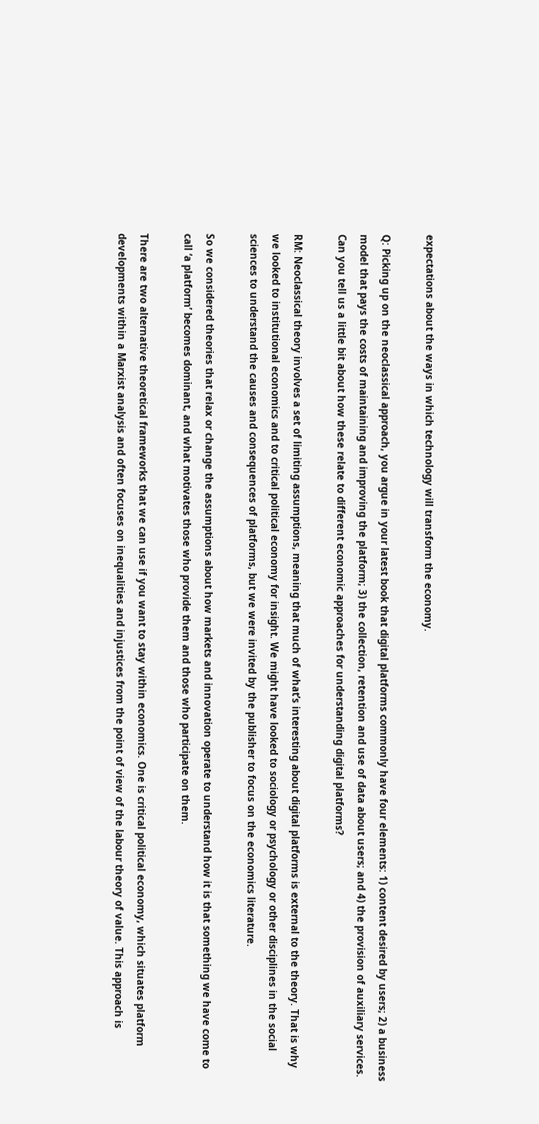expectations about the ways in which technology will transform the economy.

Q: Picking up on the neoclassical approach, you argue in your latest book that digital platforms commonly have four elements: 1) content desired by users; 2) a business model that pays the costs of maintaining and improving the platform; 3) the collection, retention and use of data about users; and 4) the provision of auxiliary services. Can you tell us a little bit about how these relate to different economic approaches for understanding digital platforms?

RM: Neoclassical theory involves a set of limiting assumptions, meaning that much of what’s interesting about digital platforms is external to the theory. That is why we looked to institutional economics and to critical political economy for insight. We might have looked to sociology or psychology or other disciplines in the social sciences to understand the causes and consequences of platforms, but we were invited by the publisher to focus on the economics literature.

So we considered theories that relax or change the assumptions about how markets and innovation operate to understand how it is that something we have come to call ‘a platform’ becomes dominant, and what motivates those who provide them and those who participate on them.

There are two alternative theoretical frameworks that we can use if you want to stay within economics. One is critical political economy, which situates platform developments within a Marxist analysis and often focuses on inequalities and injustices from the point of view of the labour theory of value. This approach is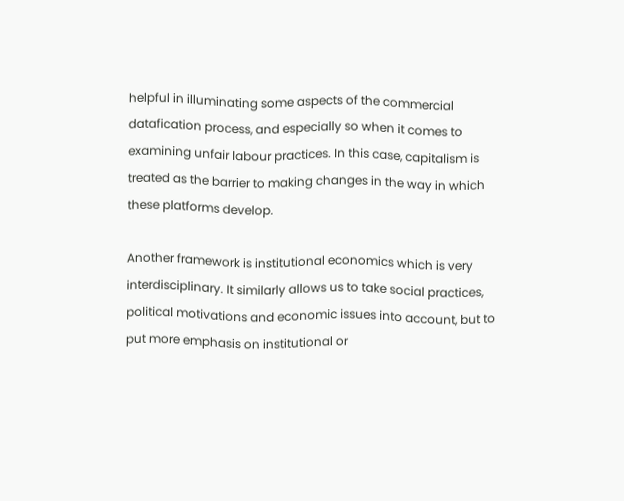helpful in illuminating some aspects of the commercial datafication process, and especially so when it comes to examining unfair labour practices. In this case, capitalism is treated as the barrier to making changes in the way in which these platforms develop.

Another framework is institutional economics which is very interdisciplinary. It similarly allows us to take social practices, political motivations and economic issues into account, but to put more emphasis on institutional or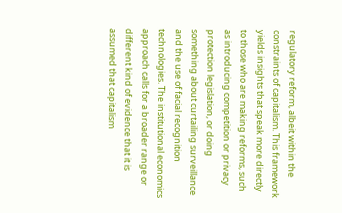regulatory reform, albeit within the constraints of capitalism. This framework yields insights that speak more directly to those who are making reforms, such as introducing competition or privacy protection legislation, or doing something about curtailing surveillance and the use of facial recognition technologies. The institutional economics approach calls for a broader range or different kind of evidence that it is assumed that capitalism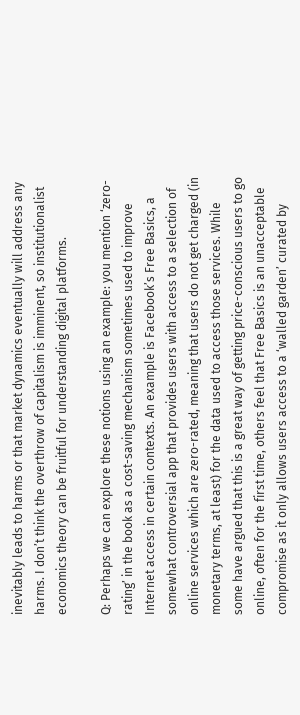inevitably leads to harms or that market dynamics eventually will address any harms. I don’t think the overthrow of capitalism is imminent, so institutionalist economics theory can be fruitful for understanding digital platforms.

Q: Perhaps we can explore these notions using an example: you mention ‘zero-rating’ in the book as a cost-saving mechanism sometimes used to improve Internet access in certain contexts. An example is Facebook’s Free Basics, a somewhat controversial app that provides users with access to a selection of online services which are zero-rated, meaning that users do not get charged (in monetary terms, at least) for the data used to access those services. While some have argued that this is a great way of getting price-conscious users to go online, often for the first time, others feel that Free Basics is an unacceptable compromise as it only allows users access to a ‘walled garden’ curated by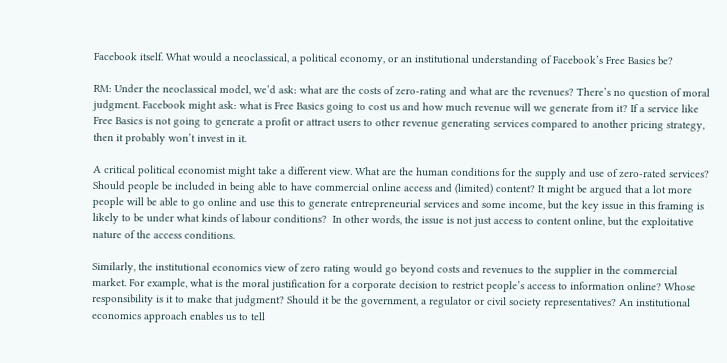Facebook itself. What would a neoclassical, a political economy, or an institutional understanding of Facebook’s Free Basics be?

RM: Under the neoclassical model, we’d ask: what are the costs of zero-rating and what are the revenues? There’s no question of moral judgment. Facebook might ask: what is Free Basics going to cost us and how much revenue will we generate from it? If a service like Free Basics is not going to generate a profit or attract users to other revenue generating services compared to another pricing strategy, then it probably won’t invest in it.

A critical political economist might take a different view. What are the human conditions for the supply and use of zero-rated services?  Should people be included in being able to have commercial online access and (limited) content? It might be argued that a lot more people will be able to go online and use this to generate entrepreneurial services and some income, but the key issue in this framing is likely to be under what kinds of labour conditions?  In other words, the issue is not just access to content online, but the exploitative nature of the access conditions.

Similarly, the institutional economics view of zero rating would go beyond costs and revenues to the supplier in the commercial market. For example, what is the moral justification for a corporate decision to restrict people’s access to information online? Whose responsibility is it to make that judgment? Should it be the government, a regulator or civil society representatives? An institutional economics approach enables us to tell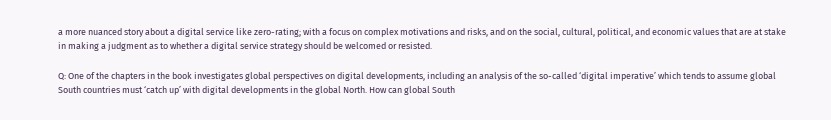a more nuanced story about a digital service like zero-rating; with a focus on complex motivations and risks, and on the social, cultural, political, and economic values that are at stake in making a judgment as to whether a digital service strategy should be welcomed or resisted.

Q: One of the chapters in the book investigates global perspectives on digital developments, including an analysis of the so-called ‘digital imperative’ which tends to assume global South countries must ‘catch up’ with digital developments in the global North. How can global South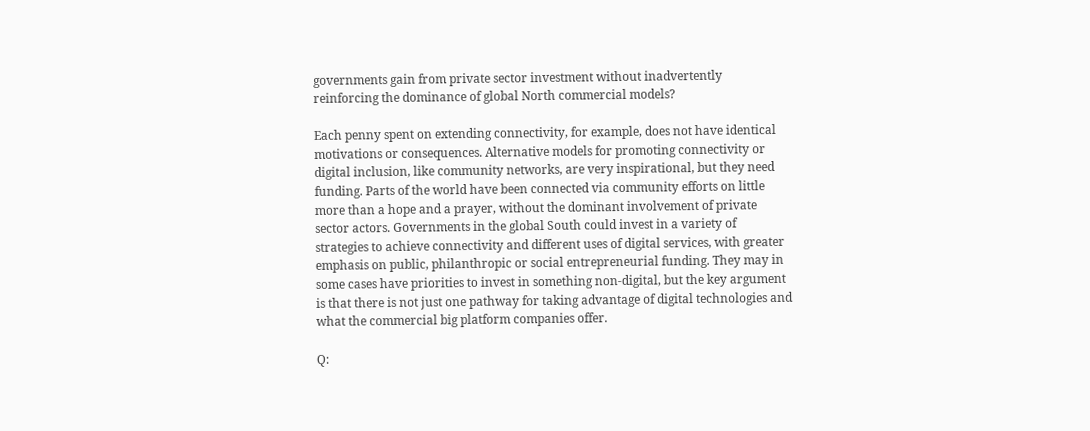governments gain from private sector investment without inadvertently reinforcing the dominance of global North commercial models?

Each penny spent on extending connectivity, for example, does not have identical motivations or consequences. Alternative models for promoting connectivity or digital inclusion, like community networks, are very inspirational, but they need funding. Parts of the world have been connected via community efforts on little more than a hope and a prayer, without the dominant involvement of private sector actors. Governments in the global South could invest in a variety of strategies to achieve connectivity and different uses of digital services, with greater emphasis on public, philanthropic or social entrepreneurial funding. They may in some cases have priorities to invest in something non-digital, but the key argument is that there is not just one pathway for taking advantage of digital technologies and what the commercial big platform companies offer.

Q: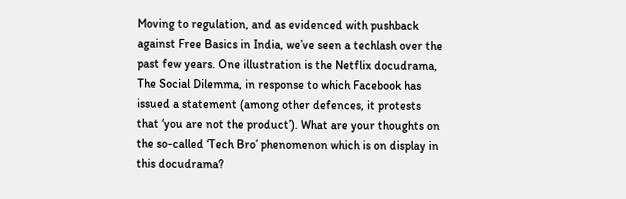Moving to regulation, and as evidenced with pushback against Free Basics in India, we’ve seen a techlash over the past few years. One illustration is the Netflix docudrama, The Social Dilemma, in response to which Facebook has issued a statement (among other defences, it protests that ‘you are not the product’). What are your thoughts on the so-called ‘Tech Bro’ phenomenon which is on display in this docudrama?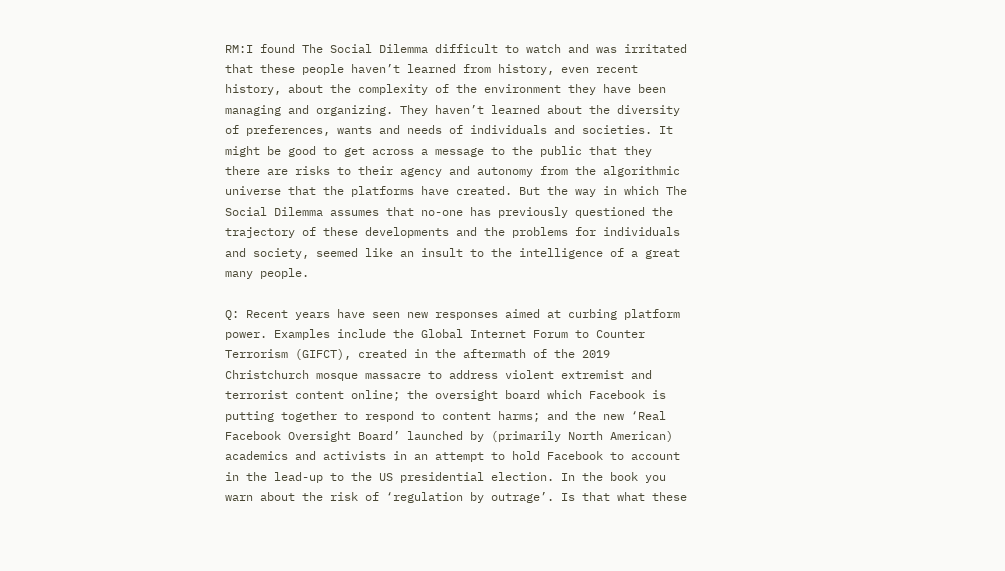RM:I found The Social Dilemma difficult to watch and was irritated that these people haven’t learned from history, even recent history, about the complexity of the environment they have been managing and organizing. They haven’t learned about the diversity of preferences, wants and needs of individuals and societies. It might be good to get across a message to the public that they there are risks to their agency and autonomy from the algorithmic universe that the platforms have created. But the way in which The Social Dilemma assumes that no-one has previously questioned the trajectory of these developments and the problems for individuals and society, seemed like an insult to the intelligence of a great many people.

Q: Recent years have seen new responses aimed at curbing platform power. Examples include the Global Internet Forum to Counter Terrorism (GIFCT), created in the aftermath of the 2019 Christchurch mosque massacre to address violent extremist and terrorist content online; the oversight board which Facebook is putting together to respond to content harms; and the new ‘Real Facebook Oversight Board’ launched by (primarily North American) academics and activists in an attempt to hold Facebook to account in the lead-up to the US presidential election. In the book you warn about the risk of ‘regulation by outrage’. Is that what these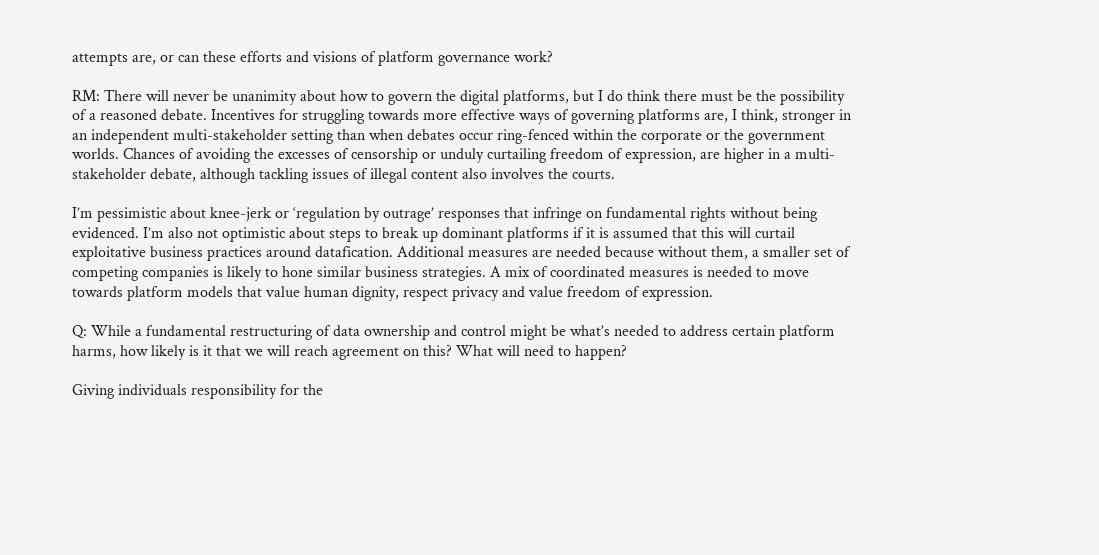attempts are, or can these efforts and visions of platform governance work?

RM: There will never be unanimity about how to govern the digital platforms, but I do think there must be the possibility of a reasoned debate. Incentives for struggling towards more effective ways of governing platforms are, I think, stronger in an independent multi-stakeholder setting than when debates occur ring-fenced within the corporate or the government worlds. Chances of avoiding the excesses of censorship or unduly curtailing freedom of expression, are higher in a multi-stakeholder debate, although tackling issues of illegal content also involves the courts.

I’m pessimistic about knee-jerk or ‘regulation by outrage’ responses that infringe on fundamental rights without being evidenced. I’m also not optimistic about steps to break up dominant platforms if it is assumed that this will curtail exploitative business practices around datafication. Additional measures are needed because without them, a smaller set of competing companies is likely to hone similar business strategies. A mix of coordinated measures is needed to move towards platform models that value human dignity, respect privacy and value freedom of expression.

Q: While a fundamental restructuring of data ownership and control might be what’s needed to address certain platform harms, how likely is it that we will reach agreement on this? What will need to happen?

Giving individuals responsibility for the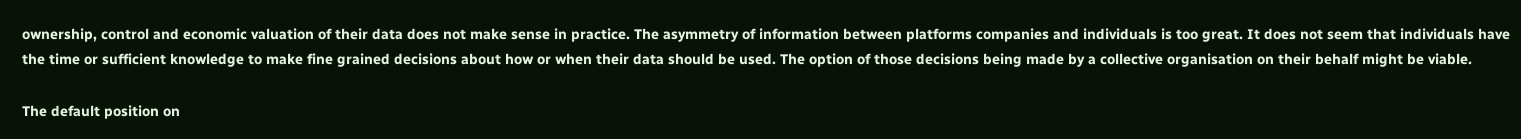ownership, control and economic valuation of their data does not make sense in practice. The asymmetry of information between platforms companies and individuals is too great. It does not seem that individuals have the time or sufficient knowledge to make fine grained decisions about how or when their data should be used. The option of those decisions being made by a collective organisation on their behalf might be viable.

The default position on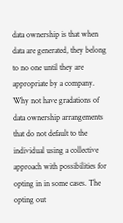data ownership is that when data are generated, they belong to no one until they are appropriate by a company. Why not have gradations of data ownership arrangements that do not default to the individual using a collective approach with possibilities for opting in in some cases. The opting out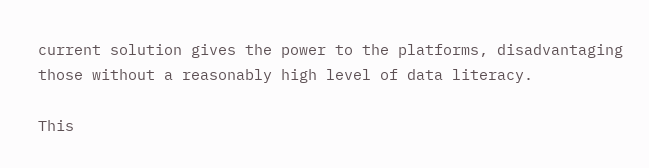current solution gives the power to the platforms, disadvantaging those without a reasonably high level of data literacy.

This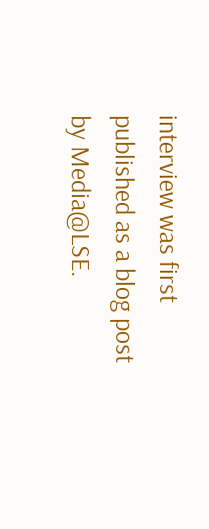interview was first published as a blog post by Media@LSE.